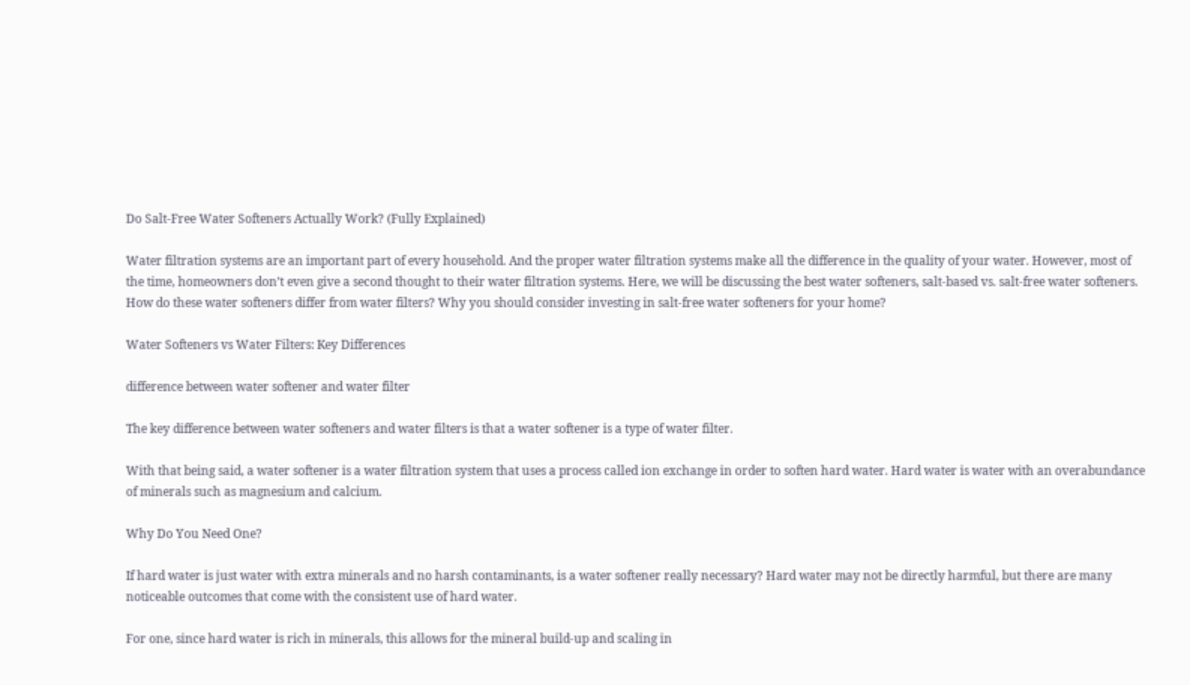Do Salt-Free Water Softeners Actually Work? (Fully Explained)

Water filtration systems are an important part of every household. And the proper water filtration systems make all the difference in the quality of your water. However, most of the time, homeowners don’t even give a second thought to their water filtration systems. Here, we will be discussing the best water softeners, salt-based vs. salt-free water softeners. How do these water softeners differ from water filters? Why you should consider investing in salt-free water softeners for your home?

Water Softeners vs Water Filters: Key Differences

difference between water softener and water filter

The key difference between water softeners and water filters is that a water softener is a type of water filter.

With that being said, a water softener is a water filtration system that uses a process called ion exchange in order to soften hard water. Hard water is water with an overabundance of minerals such as magnesium and calcium.

Why Do You Need One?

If hard water is just water with extra minerals and no harsh contaminants, is a water softener really necessary? Hard water may not be directly harmful, but there are many noticeable outcomes that come with the consistent use of hard water.

For one, since hard water is rich in minerals, this allows for the mineral build-up and scaling in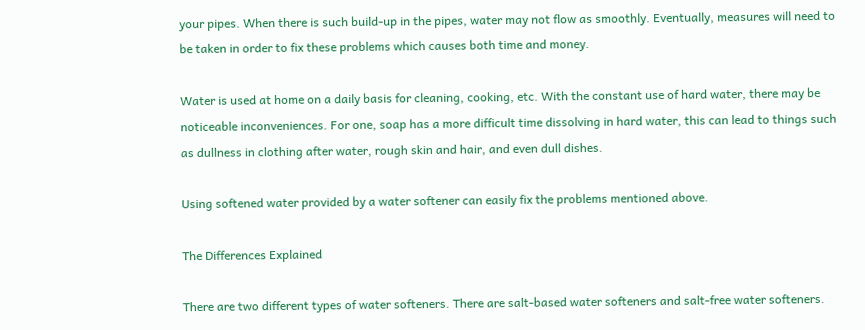your pipes. When there is such build-up in the pipes, water may not flow as smoothly. Eventually, measures will need to be taken in order to fix these problems which causes both time and money.

Water is used at home on a daily basis for cleaning, cooking, etc. With the constant use of hard water, there may be noticeable inconveniences. For one, soap has a more difficult time dissolving in hard water, this can lead to things such as dullness in clothing after water, rough skin and hair, and even dull dishes.

Using softened water provided by a water softener can easily fix the problems mentioned above.

The Differences Explained

There are two different types of water softeners. There are salt-based water softeners and salt-free water softeners.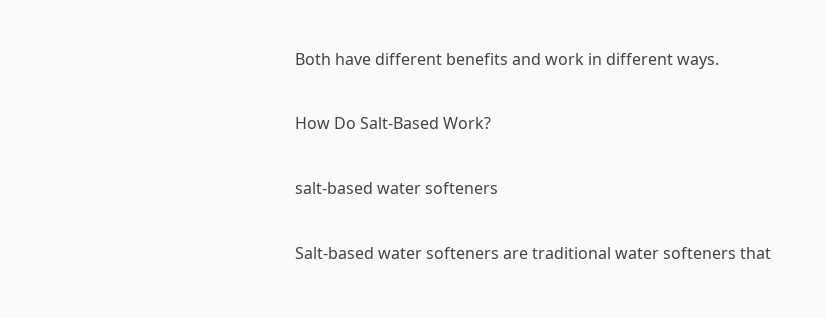Both have different benefits and work in different ways.

How Do Salt-Based Work?

salt-based water softeners

Salt-based water softeners are traditional water softeners that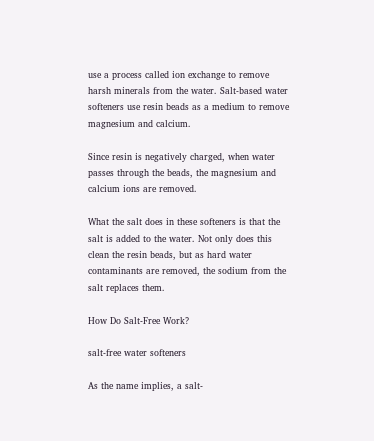use a process called ion exchange to remove harsh minerals from the water. Salt-based water softeners use resin beads as a medium to remove magnesium and calcium.

Since resin is negatively charged, when water passes through the beads, the magnesium and calcium ions are removed.

What the salt does in these softeners is that the salt is added to the water. Not only does this clean the resin beads, but as hard water contaminants are removed, the sodium from the salt replaces them.

How Do Salt-Free Work?

salt-free water softeners

As the name implies, a salt-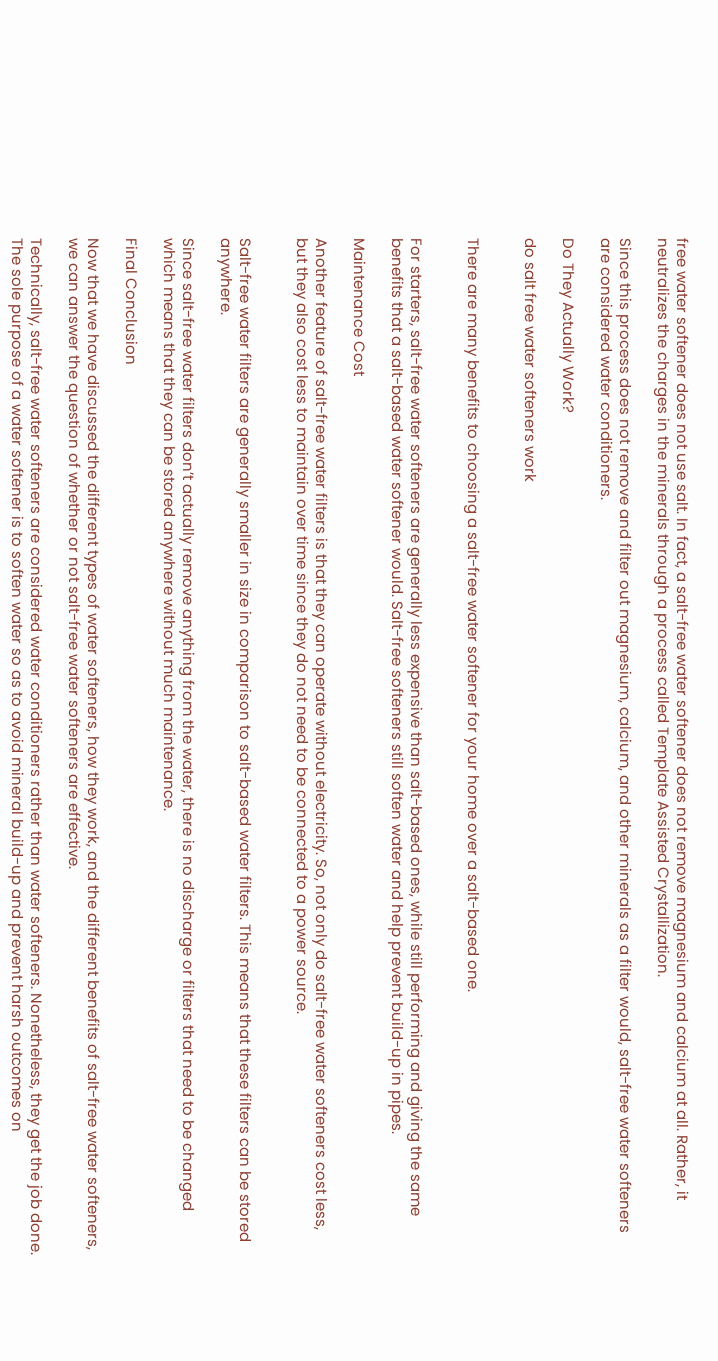free water softener does not use salt. In fact, a salt-free water softener does not remove magnesium and calcium at all. Rather, it neutralizes the charges in the minerals through a process called Template Assisted Crystallization.

Since this process does not remove and filter out magnesium, calcium, and other minerals as a filter would, salt-free water softeners are considered water conditioners.

Do They Actually Work?

do salt free water softeners work


There are many benefits to choosing a salt-free water softener for your home over a salt-based one.


For starters, salt-free water softeners are generally less expensive than salt-based ones, while still performing and giving the same benefits that a salt-based water softener would. Salt-free softeners still soften water and help prevent build-up in pipes.

Maintenance Cost

Another feature of salt-free water filters is that they can operate without electricity. So, not only do salt-free water softeners cost less, but they also cost less to maintain over time since they do not need to be connected to a power source.


Salt-free water filters are generally smaller in size in comparison to salt-based water filters. This means that these filters can be stored anywhere.

Since salt-free water filters don’t actually remove anything from the water, there is no discharge or filters that need to be changed which means that they can be stored anywhere without much maintenance.

Final Conclusion

Now that we have discussed the different types of water softeners, how they work, and the different benefits of salt-free water softeners, we can answer the question of whether or not salt-free water softeners are effective.

Technically, salt-free water softeners are considered water conditioners rather than water softeners. Nonetheless, they get the job done. The sole purpose of a water softener is to soften water so as to avoid mineral build-up and prevent harsh outcomes on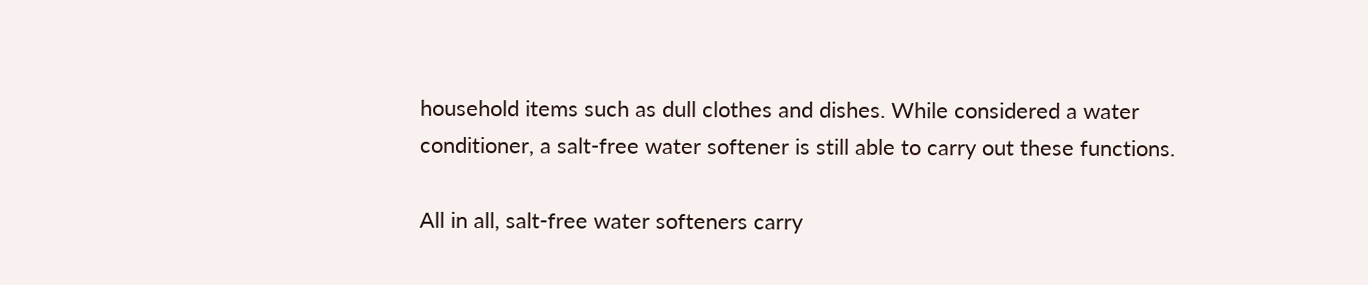household items such as dull clothes and dishes. While considered a water conditioner, a salt-free water softener is still able to carry out these functions.

All in all, salt-free water softeners carry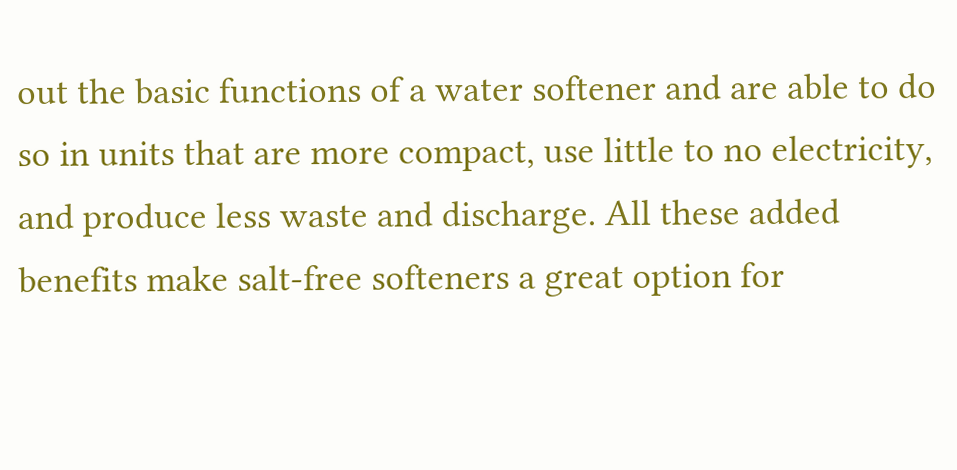out the basic functions of a water softener and are able to do so in units that are more compact, use little to no electricity, and produce less waste and discharge. All these added benefits make salt-free softeners a great option for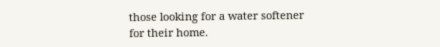those looking for a water softener for their home.